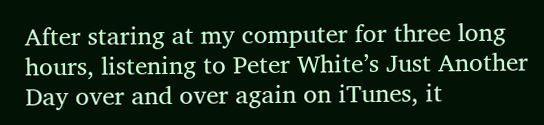After staring at my computer for three long hours, listening to Peter White’s Just Another Day over and over again on iTunes, it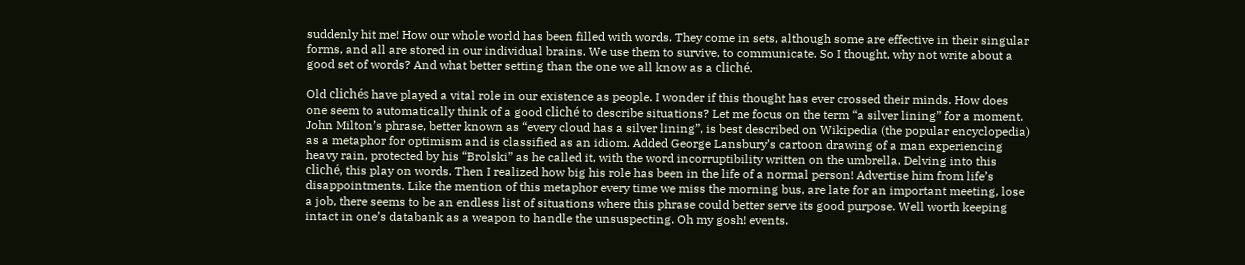suddenly hit me! How our whole world has been filled with words. They come in sets, although some are effective in their singular forms, and all are stored in our individual brains. We use them to survive, to communicate. So I thought, why not write about a good set of words? And what better setting than the one we all know as a cliché.

Old clichés have played a vital role in our existence as people. I wonder if this thought has ever crossed their minds. How does one seem to automatically think of a good cliché to describe situations? Let me focus on the term “a silver lining” for a moment. John Milton’s phrase, better known as “every cloud has a silver lining”, is best described on Wikipedia (the popular encyclopedia) as a metaphor for optimism and is classified as an idiom. Added George Lansbury’s cartoon drawing of a man experiencing heavy rain, protected by his “Brolski” as he called it, with the word incorruptibility written on the umbrella. Delving into this cliché, this play on words. Then I realized how big his role has been in the life of a normal person! Advertise him from life’s disappointments. Like the mention of this metaphor every time we miss the morning bus, are late for an important meeting, lose a job, there seems to be an endless list of situations where this phrase could better serve its good purpose. Well worth keeping intact in one’s databank as a weapon to handle the unsuspecting. Oh my gosh! events.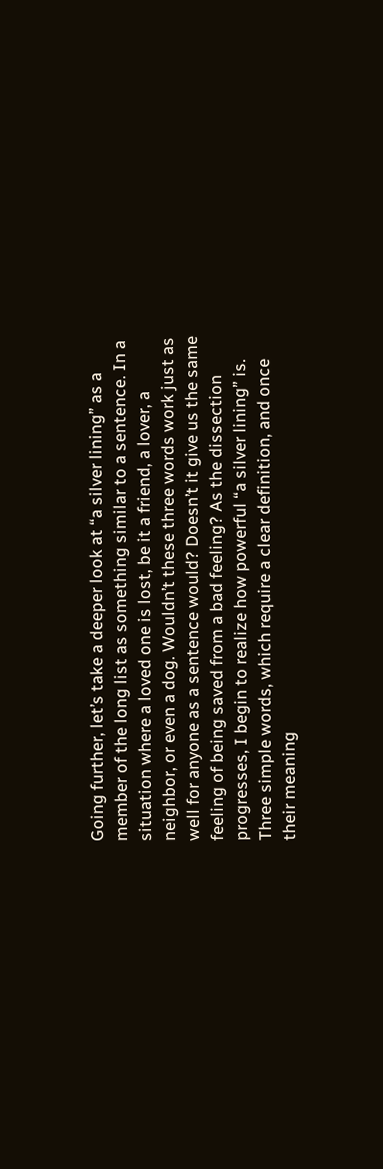Going further, let’s take a deeper look at “a silver lining” as a member of the long list as something similar to a sentence. In a situation where a loved one is lost, be it a friend, a lover, a neighbor, or even a dog. Wouldn’t these three words work just as well for anyone as a sentence would? Doesn’t it give us the same feeling of being saved from a bad feeling? As the dissection progresses, I begin to realize how powerful “a silver lining” is. Three simple words, which require a clear definition, and once their meaning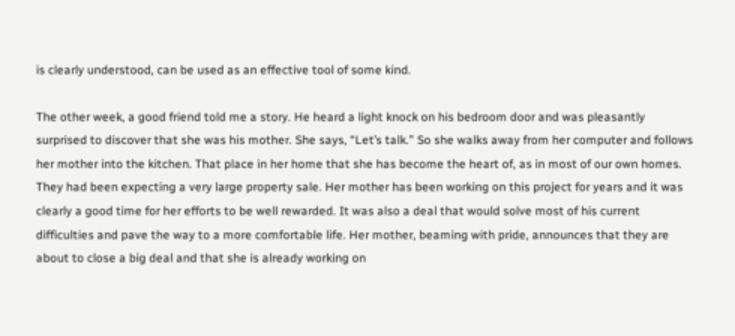is clearly understood, can be used as an effective tool of some kind.

The other week, a good friend told me a story. He heard a light knock on his bedroom door and was pleasantly surprised to discover that she was his mother. She says, “Let’s talk.” So she walks away from her computer and follows her mother into the kitchen. That place in her home that she has become the heart of, as in most of our own homes. They had been expecting a very large property sale. Her mother has been working on this project for years and it was clearly a good time for her efforts to be well rewarded. It was also a deal that would solve most of his current difficulties and pave the way to a more comfortable life. Her mother, beaming with pride, announces that they are about to close a big deal and that she is already working on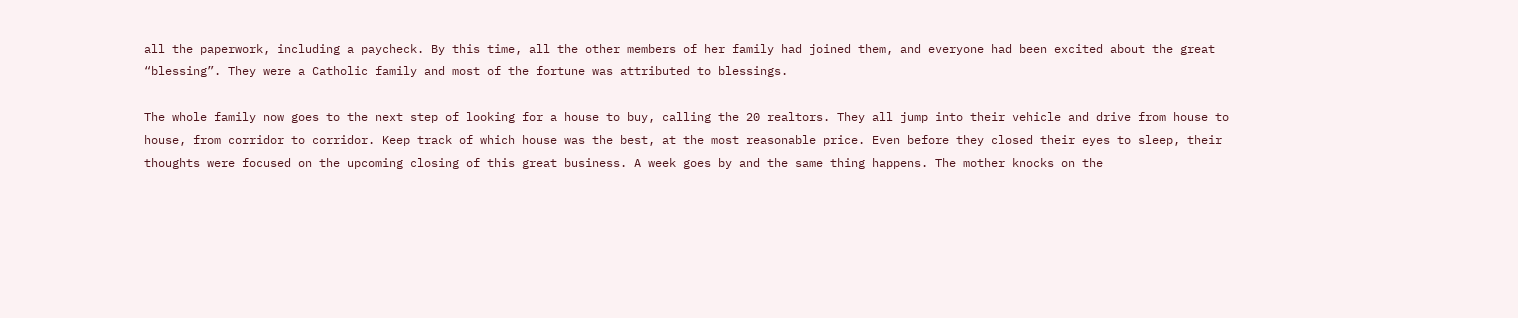all the paperwork, including a paycheck. By this time, all the other members of her family had joined them, and everyone had been excited about the great “blessing”. They were a Catholic family and most of the fortune was attributed to blessings.

The whole family now goes to the next step of looking for a house to buy, calling the 20 realtors. They all jump into their vehicle and drive from house to house, from corridor to corridor. Keep track of which house was the best, at the most reasonable price. Even before they closed their eyes to sleep, their thoughts were focused on the upcoming closing of this great business. A week goes by and the same thing happens. The mother knocks on the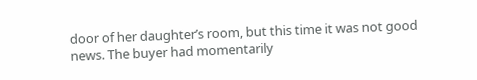door of her daughter’s room, but this time it was not good news. The buyer had momentarily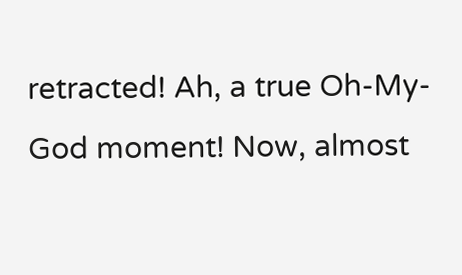retracted! Ah, a true Oh-My-God moment! Now, almost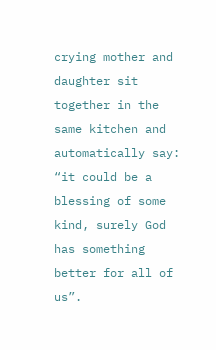crying mother and daughter sit together in the same kitchen and automatically say: “it could be a blessing of some kind, surely God has something better for all of us”.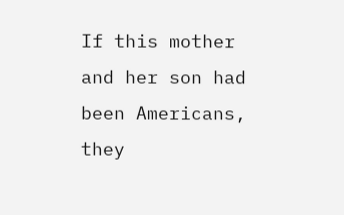If this mother and her son had been Americans, they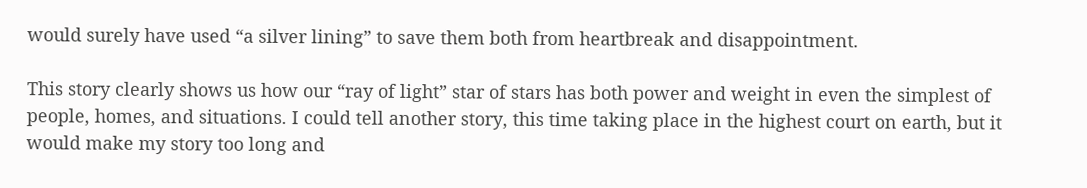would surely have used “a silver lining” to save them both from heartbreak and disappointment.

This story clearly shows us how our “ray of light” star of stars has both power and weight in even the simplest of people, homes, and situations. I could tell another story, this time taking place in the highest court on earth, but it would make my story too long and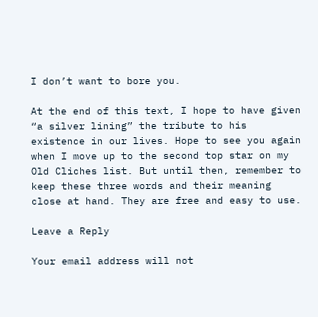I don’t want to bore you.

At the end of this text, I hope to have given “a silver lining” the tribute to his existence in our lives. Hope to see you again when I move up to the second top star on my Old Cliches list. But until then, remember to keep these three words and their meaning close at hand. They are free and easy to use.

Leave a Reply

Your email address will not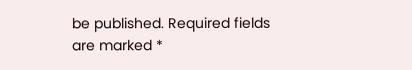be published. Required fields are marked *